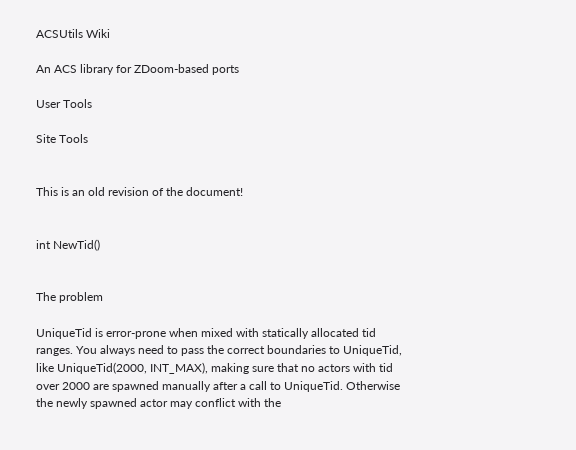ACSUtils Wiki

An ACS library for ZDoom-based ports

User Tools

Site Tools


This is an old revision of the document!


int NewTid()


The problem

UniqueTid is error-prone when mixed with statically allocated tid ranges. You always need to pass the correct boundaries to UniqueTid, like UniqueTid(2000, INT_MAX), making sure that no actors with tid over 2000 are spawned manually after a call to UniqueTid. Otherwise the newly spawned actor may conflict with the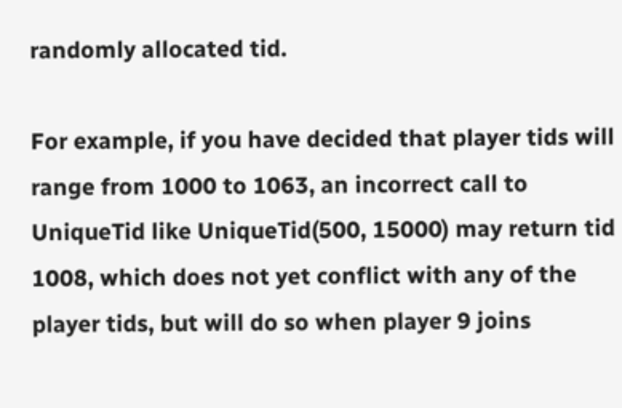randomly allocated tid.

For example, if you have decided that player tids will range from 1000 to 1063, an incorrect call to UniqueTid like UniqueTid(500, 15000) may return tid 1008, which does not yet conflict with any of the player tids, but will do so when player 9 joins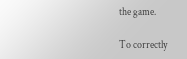the game.

To correctly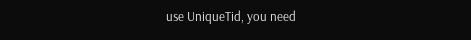use UniqueTid, you need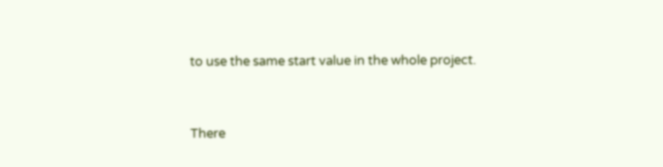to use the same start value in the whole project.


There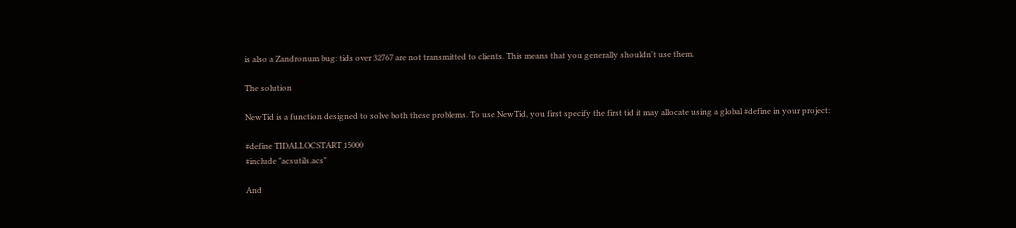is also a Zandronum bug: tids over 32767 are not transmitted to clients. This means that you generally shouldn't use them.

The solution

NewTid is a function designed to solve both these problems. To use NewTid, you first specify the first tid it may allocate using a global #define in your project:

#define TIDALLOCSTART 15000
#include "acsutils.acs"

And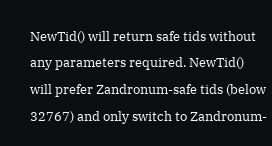NewTid() will return safe tids without any parameters required. NewTid() will prefer Zandronum-safe tids (below 32767) and only switch to Zandronum-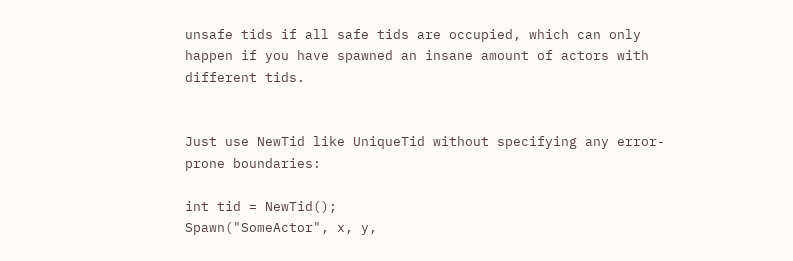unsafe tids if all safe tids are occupied, which can only happen if you have spawned an insane amount of actors with different tids.


Just use NewTid like UniqueTid without specifying any error-prone boundaries:

int tid = NewTid();
Spawn("SomeActor", x, y,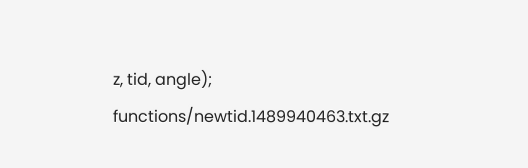z, tid, angle);
functions/newtid.1489940463.txt.gz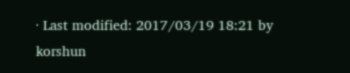· Last modified: 2017/03/19 18:21 by korshun